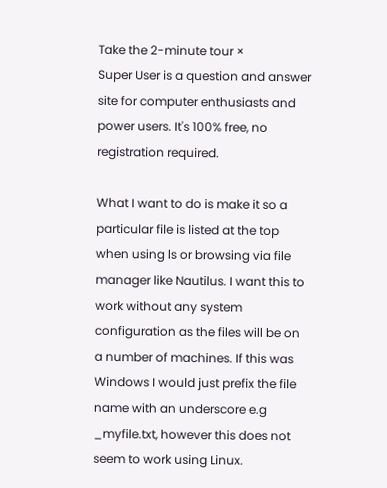Take the 2-minute tour ×
Super User is a question and answer site for computer enthusiasts and power users. It's 100% free, no registration required.

What I want to do is make it so a particular file is listed at the top when using ls or browsing via file manager like Nautilus. I want this to work without any system configuration as the files will be on a number of machines. If this was Windows I would just prefix the file name with an underscore e.g _myfile.txt, however this does not seem to work using Linux.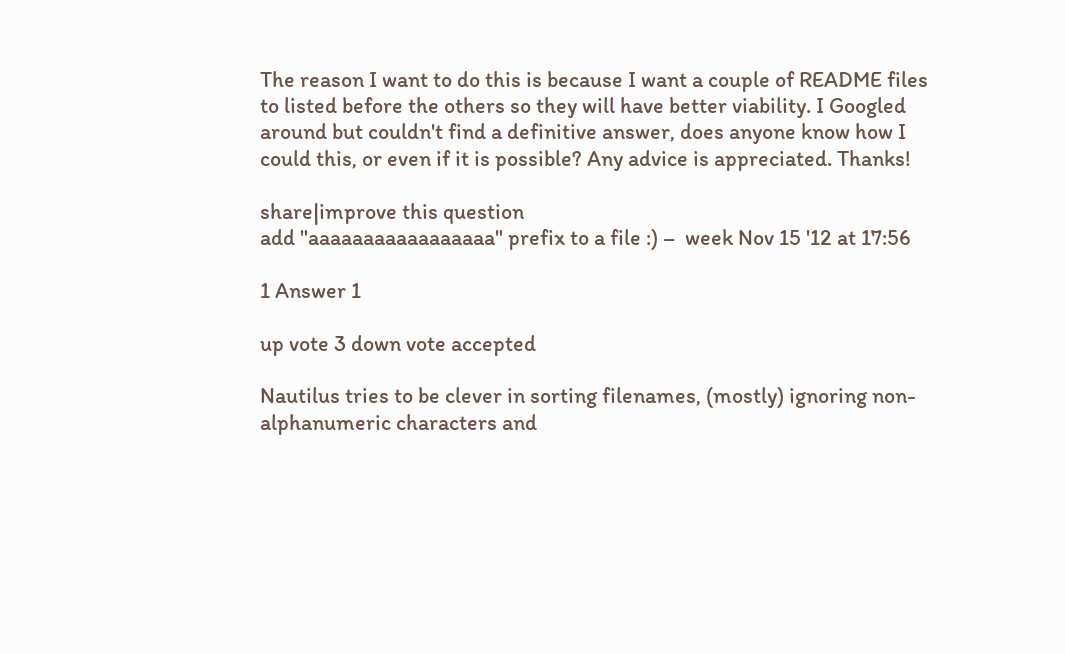The reason I want to do this is because I want a couple of README files to listed before the others so they will have better viability. I Googled around but couldn't find a definitive answer, does anyone know how I could this, or even if it is possible? Any advice is appreciated. Thanks!

share|improve this question
add "aaaaaaaaaaaaaaaaa" prefix to a file :) –  week Nov 15 '12 at 17:56

1 Answer 1

up vote 3 down vote accepted

Nautilus tries to be clever in sorting filenames, (mostly) ignoring non-alphanumeric characters and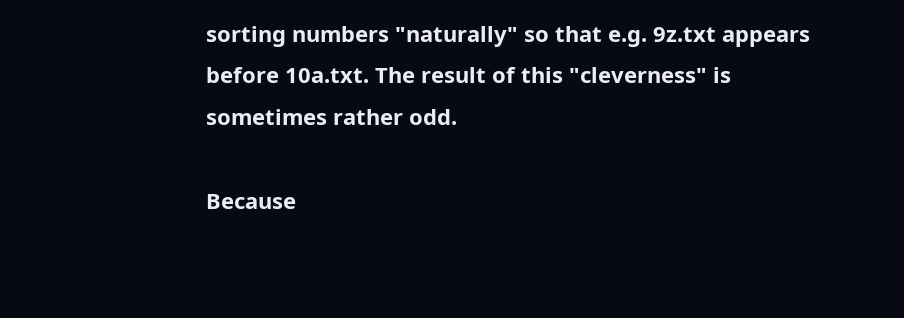sorting numbers "naturally" so that e.g. 9z.txt appears before 10a.txt. The result of this "cleverness" is sometimes rather odd.

Because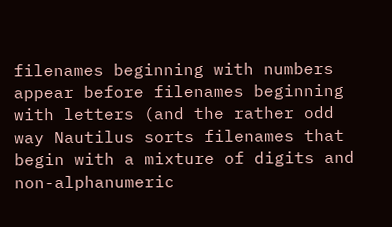filenames beginning with numbers appear before filenames beginning with letters (and the rather odd way Nautilus sorts filenames that begin with a mixture of digits and non-alphanumeric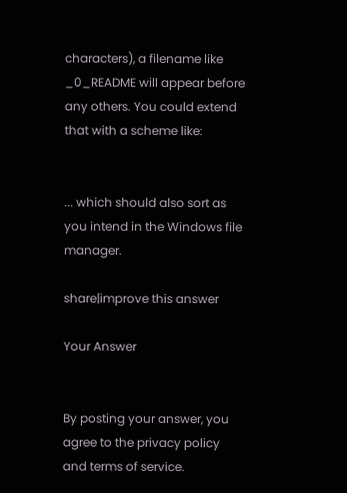characters), a filename like _0_README will appear before any others. You could extend that with a scheme like:


... which should also sort as you intend in the Windows file manager.

share|improve this answer

Your Answer


By posting your answer, you agree to the privacy policy and terms of service.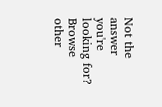Not the answer you're looking for? Browse other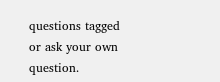questions tagged or ask your own question.